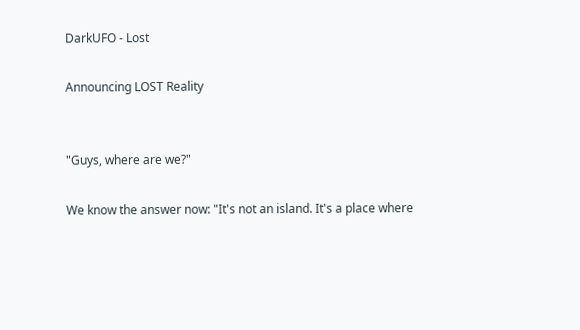DarkUFO - Lost

Announcing LOST Reality


"Guys, where are we?"

We know the answer now: "It's not an island. It's a place where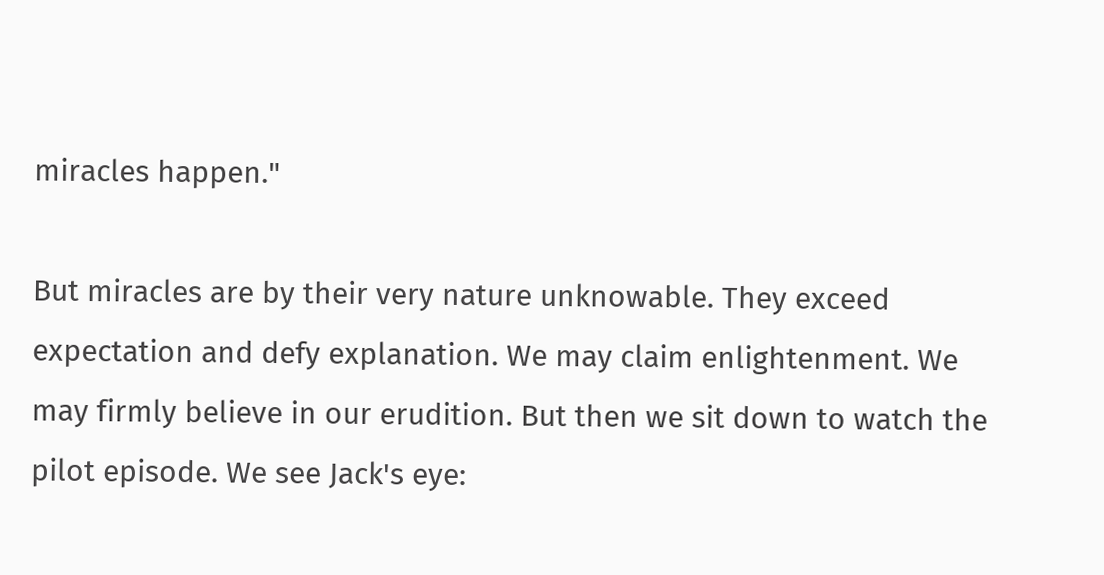miracles happen."

But miracles are by their very nature unknowable. They exceed expectation and defy explanation. We may claim enlightenment. We may firmly believe in our erudition. But then we sit down to watch the pilot episode. We see Jack's eye: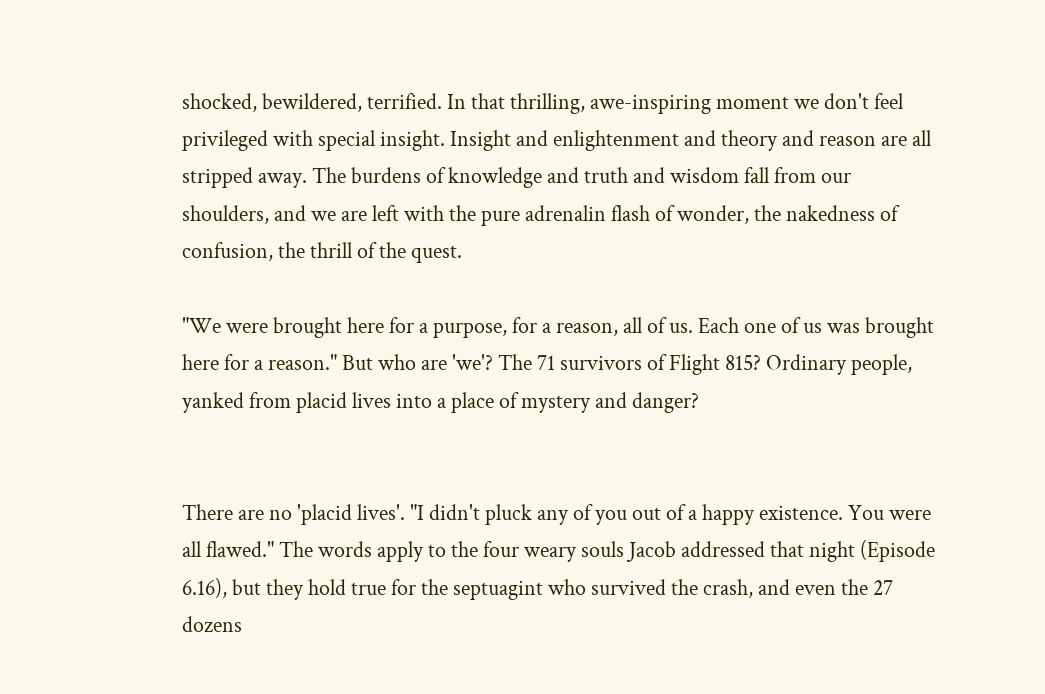shocked, bewildered, terrified. In that thrilling, awe-inspiring moment we don't feel privileged with special insight. Insight and enlightenment and theory and reason are all stripped away. The burdens of knowledge and truth and wisdom fall from our shoulders, and we are left with the pure adrenalin flash of wonder, the nakedness of confusion, the thrill of the quest.

"We were brought here for a purpose, for a reason, all of us. Each one of us was brought here for a reason." But who are 'we'? The 71 survivors of Flight 815? Ordinary people, yanked from placid lives into a place of mystery and danger?


There are no 'placid lives'. "I didn't pluck any of you out of a happy existence. You were all flawed." The words apply to the four weary souls Jacob addressed that night (Episode 6.16), but they hold true for the septuagint who survived the crash, and even the 27 dozens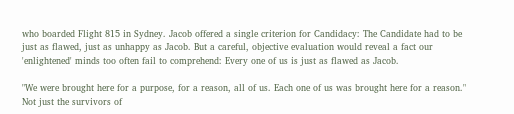who boarded Flight 815 in Sydney. Jacob offered a single criterion for Candidacy: The Candidate had to be just as flawed, just as unhappy as Jacob. But a careful, objective evaluation would reveal a fact our 'enlightened' minds too often fail to comprehend: Every one of us is just as flawed as Jacob.

"We were brought here for a purpose, for a reason, all of us. Each one of us was brought here for a reason." Not just the survivors of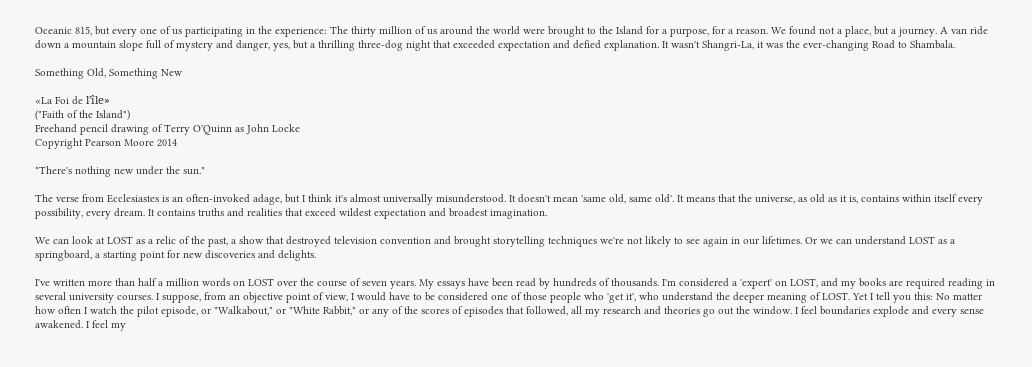Oceanic 815, but every one of us participating in the experience: The thirty million of us around the world were brought to the Island for a purpose, for a reason. We found not a place, but a journey. A van ride down a mountain slope full of mystery and danger, yes, but a thrilling three-dog night that exceeded expectation and defied explanation. It wasn't Shangri-La, it was the ever-changing Road to Shambala.

Something Old, Something New

«La Foi de l'île»
("Faith of the Island")
Freehand pencil drawing of Terry O'Quinn as John Locke
Copyright Pearson Moore 2014

"There's nothing new under the sun."

The verse from Ecclesiastes is an often-invoked adage, but I think it's almost universally misunderstood. It doesn't mean 'same old, same old'. It means that the universe, as old as it is, contains within itself every possibility, every dream. It contains truths and realities that exceed wildest expectation and broadest imagination.

We can look at LOST as a relic of the past, a show that destroyed television convention and brought storytelling techniques we're not likely to see again in our lifetimes. Or we can understand LOST as a springboard, a starting point for new discoveries and delights.

I've written more than half a million words on LOST over the course of seven years. My essays have been read by hundreds of thousands. I'm considered a 'expert' on LOST, and my books are required reading in several university courses. I suppose, from an objective point of view, I would have to be considered one of those people who 'get it', who understand the deeper meaning of LOST. Yet I tell you this: No matter how often I watch the pilot episode, or "Walkabout," or "White Rabbit," or any of the scores of episodes that followed, all my research and theories go out the window. I feel boundaries explode and every sense awakened. I feel my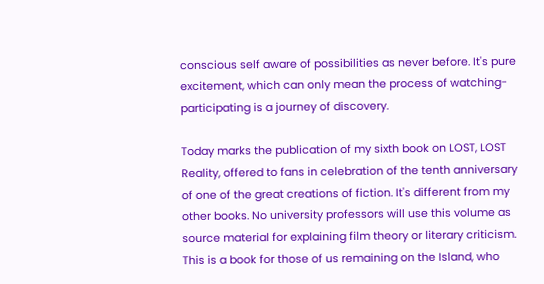conscious self aware of possibilities as never before. It's pure excitement, which can only mean the process of watching-participating is a journey of discovery.

Today marks the publication of my sixth book on LOST, LOST Reality, offered to fans in celebration of the tenth anniversary of one of the great creations of fiction. It's different from my other books. No university professors will use this volume as source material for explaining film theory or literary criticism. This is a book for those of us remaining on the Island, who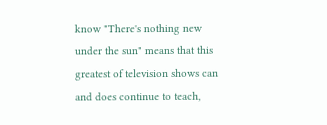know "There's nothing new under the sun" means that this greatest of television shows can and does continue to teach,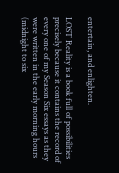entertain, and enlighten.

LOST Reality is a book full of possibilities precisely because it contains the record of every one of my Season Six essays as they were written in the early morning hours (midnight to six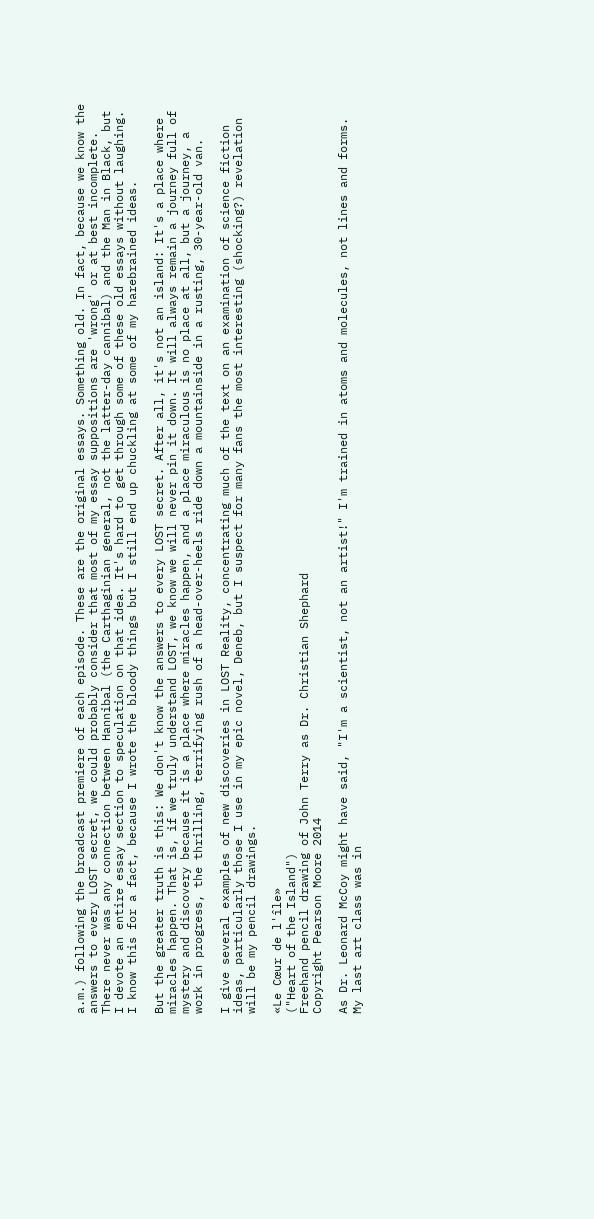a.m.) following the broadcast premiere of each episode. These are the original essays. Something old. In fact, because we know the answers to every LOST secret, we could probably consider that most of my essay suppositions are 'wrong' or at best incomplete. There never was any connection between Hannibal (the Carthaginian general, not the latter-day cannibal) and the Man in Black, but I devote an entire essay section to speculation on that idea. It's hard to get through some of these old essays without laughing. I know this for a fact, because I wrote the bloody things but I still end up chuckling at some of my harebrained ideas.

But the greater truth is this: We don't know the answers to every LOST secret. After all, it's not an island: It's a place where miracles happen. That is, if we truly understand LOST, we know we will never pin it down. It will always remain a journey full of mystery and discovery because it is a place where miracles happen, and a place miraculous is no place at all, but a journey, a work in progress, the thrilling, terrifying rush of a head-over-heels ride down a mountainside in a rusting, 30-year-old van.

I give several examples of new discoveries in LOST Reality, concentrating much of the text on an examination of science fiction ideas, particularly those I use in my epic novel, Deneb, but I suspect for many fans the most interesting (shocking?) revelation will be my pencil drawings.

«Le Cœur de l'île»
("Heart of the Island")
Freehand pencil drawing of John Terry as Dr. Christian Shephard
Copyright Pearson Moore 2014

As Dr. Leonard McCoy might have said, "I'm a scientist, not an artist!" I'm trained in atoms and molecules, not lines and forms. My last art class was in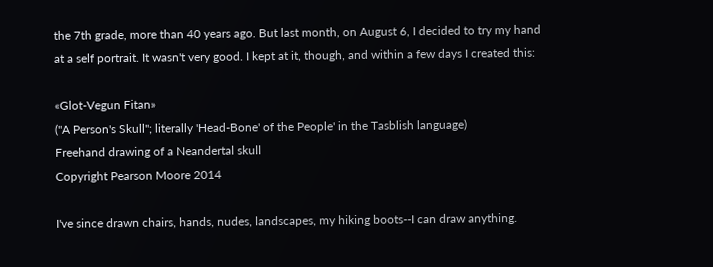the 7th grade, more than 40 years ago. But last month, on August 6, I decided to try my hand at a self portrait. It wasn't very good. I kept at it, though, and within a few days I created this:

«Glot-Vegun Fitan»
("A Person's Skull"; literally 'Head-Bone' of the People' in the Tasblish language)
Freehand drawing of a Neandertal skull
Copyright Pearson Moore 2014

I've since drawn chairs, hands, nudes, landscapes, my hiking boots--I can draw anything.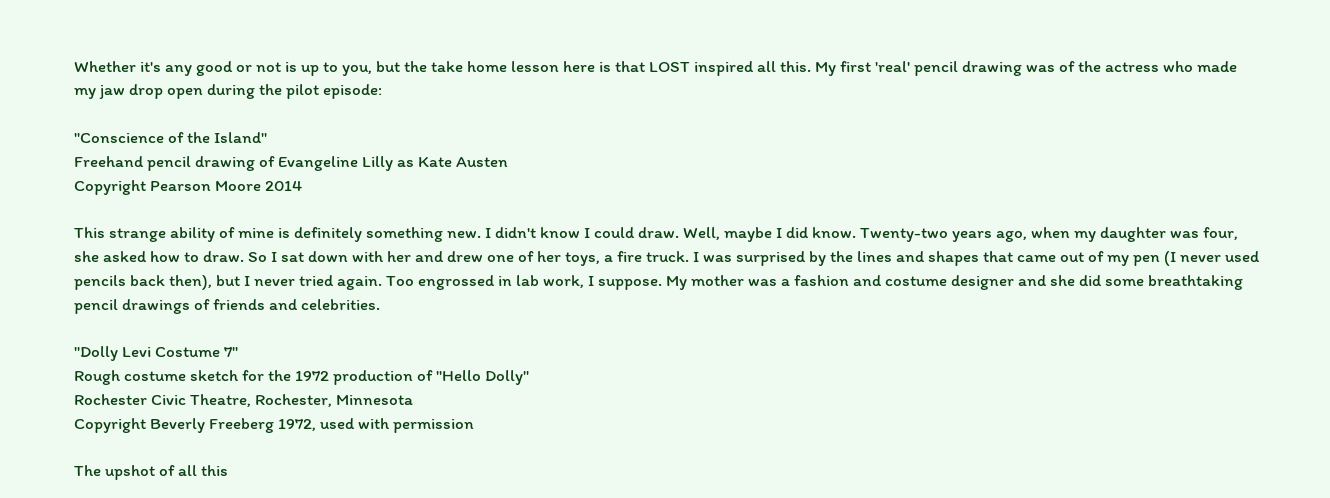Whether it's any good or not is up to you, but the take home lesson here is that LOST inspired all this. My first 'real' pencil drawing was of the actress who made my jaw drop open during the pilot episode:

"Conscience of the Island"
Freehand pencil drawing of Evangeline Lilly as Kate Austen
Copyright Pearson Moore 2014

This strange ability of mine is definitely something new. I didn't know I could draw. Well, maybe I did know. Twenty-two years ago, when my daughter was four, she asked how to draw. So I sat down with her and drew one of her toys, a fire truck. I was surprised by the lines and shapes that came out of my pen (I never used pencils back then), but I never tried again. Too engrossed in lab work, I suppose. My mother was a fashion and costume designer and she did some breathtaking pencil drawings of friends and celebrities.

"Dolly Levi Costume 7"
Rough costume sketch for the 1972 production of "Hello Dolly"
Rochester Civic Theatre, Rochester, Minnesota
Copyright Beverly Freeberg 1972, used with permission

The upshot of all this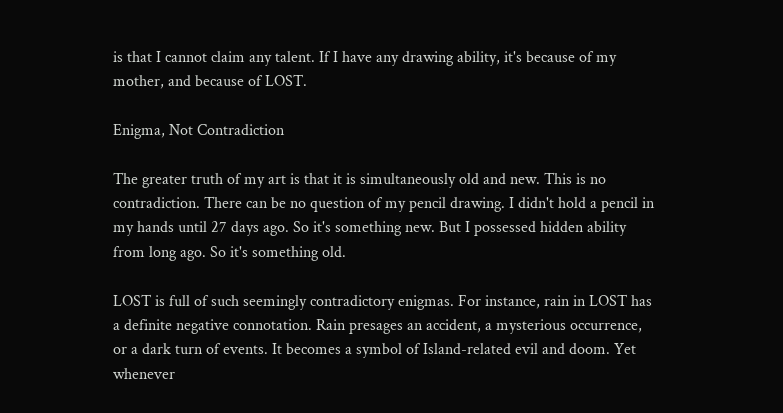is that I cannot claim any talent. If I have any drawing ability, it's because of my mother, and because of LOST.

Enigma, Not Contradiction

The greater truth of my art is that it is simultaneously old and new. This is no contradiction. There can be no question of my pencil drawing. I didn't hold a pencil in my hands until 27 days ago. So it's something new. But I possessed hidden ability from long ago. So it's something old.

LOST is full of such seemingly contradictory enigmas. For instance, rain in LOST has a definite negative connotation. Rain presages an accident, a mysterious occurrence, or a dark turn of events. It becomes a symbol of Island-related evil and doom. Yet whenever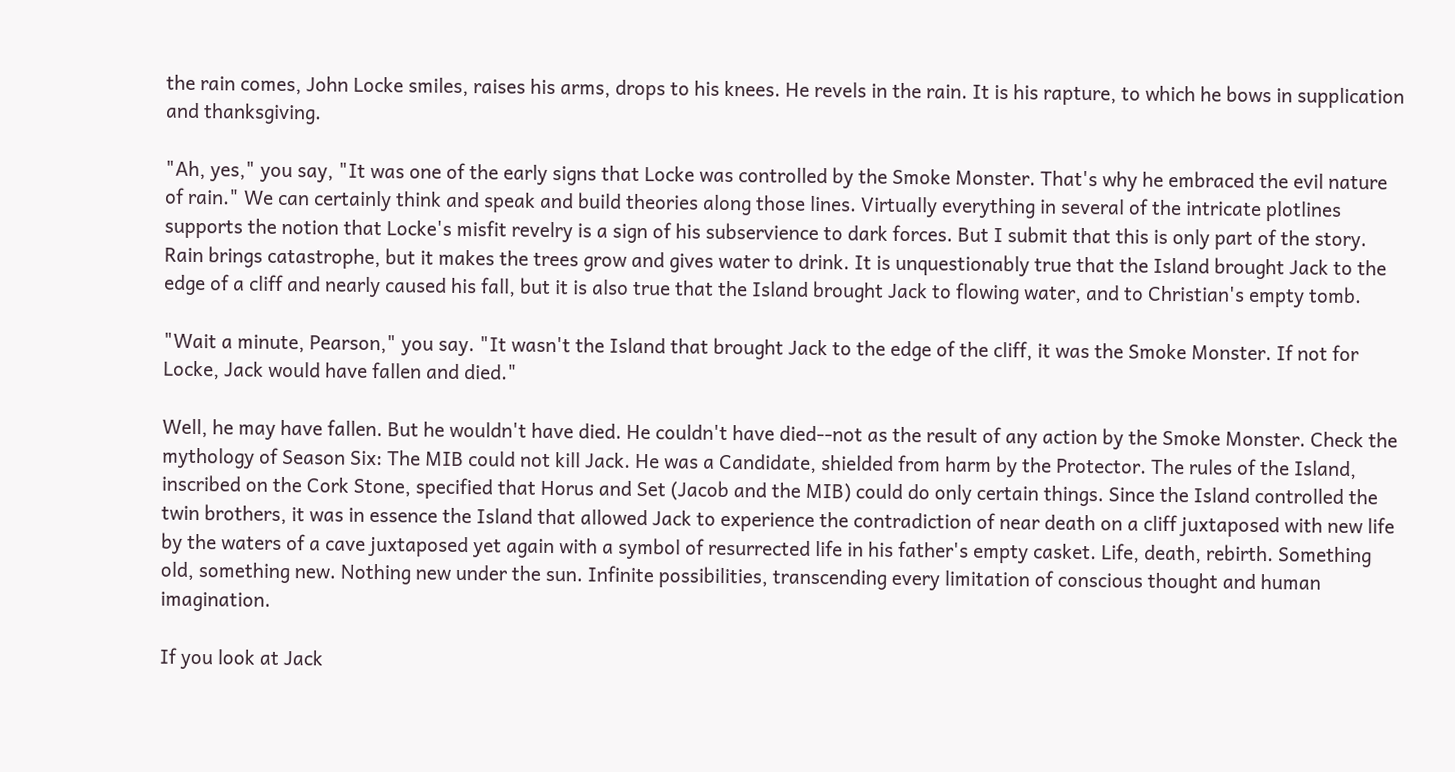the rain comes, John Locke smiles, raises his arms, drops to his knees. He revels in the rain. It is his rapture, to which he bows in supplication and thanksgiving.

"Ah, yes," you say, "It was one of the early signs that Locke was controlled by the Smoke Monster. That's why he embraced the evil nature of rain." We can certainly think and speak and build theories along those lines. Virtually everything in several of the intricate plotlines supports the notion that Locke's misfit revelry is a sign of his subservience to dark forces. But I submit that this is only part of the story. Rain brings catastrophe, but it makes the trees grow and gives water to drink. It is unquestionably true that the Island brought Jack to the edge of a cliff and nearly caused his fall, but it is also true that the Island brought Jack to flowing water, and to Christian's empty tomb.

"Wait a minute, Pearson," you say. "It wasn't the Island that brought Jack to the edge of the cliff, it was the Smoke Monster. If not for Locke, Jack would have fallen and died."

Well, he may have fallen. But he wouldn't have died. He couldn't have died--not as the result of any action by the Smoke Monster. Check the mythology of Season Six: The MIB could not kill Jack. He was a Candidate, shielded from harm by the Protector. The rules of the Island, inscribed on the Cork Stone, specified that Horus and Set (Jacob and the MIB) could do only certain things. Since the Island controlled the twin brothers, it was in essence the Island that allowed Jack to experience the contradiction of near death on a cliff juxtaposed with new life by the waters of a cave juxtaposed yet again with a symbol of resurrected life in his father's empty casket. Life, death, rebirth. Something old, something new. Nothing new under the sun. Infinite possibilities, transcending every limitation of conscious thought and human imagination.

If you look at Jack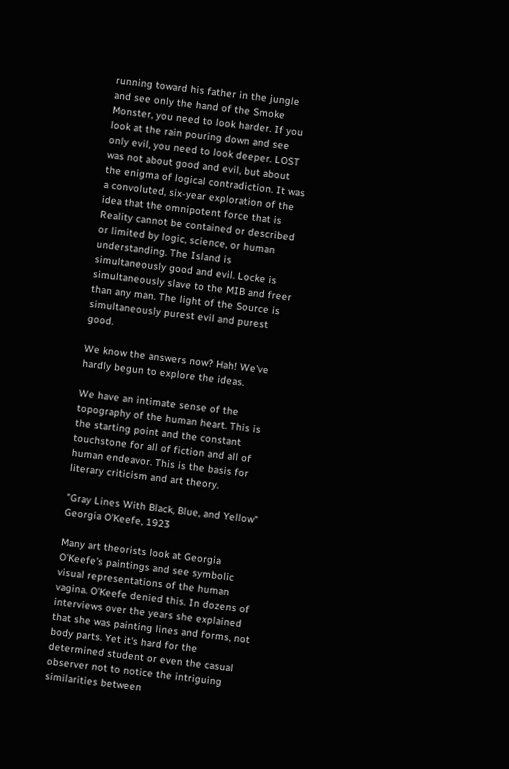running toward his father in the jungle and see only the hand of the Smoke Monster, you need to look harder. If you look at the rain pouring down and see only evil, you need to look deeper. LOST was not about good and evil, but about the enigma of logical contradiction. It was a convoluted, six-year exploration of the idea that the omnipotent force that is Reality cannot be contained or described or limited by logic, science, or human understanding. The Island is simultaneously good and evil. Locke is simultaneously slave to the MIB and freer than any man. The light of the Source is simultaneously purest evil and purest good.

We know the answers now? Hah! We've hardly begun to explore the ideas.

We have an intimate sense of the topography of the human heart. This is the starting point and the constant touchstone for all of fiction and all of human endeavor. This is the basis for literary criticism and art theory.

"Gray Lines With Black, Blue, and Yellow"
Georgia O'Keefe, 1923

Many art theorists look at Georgia O'Keefe's paintings and see symbolic visual representations of the human vagina. O'Keefe denied this. In dozens of interviews over the years she explained that she was painting lines and forms, not body parts. Yet it's hard for the determined student or even the casual observer not to notice the intriguing similarities between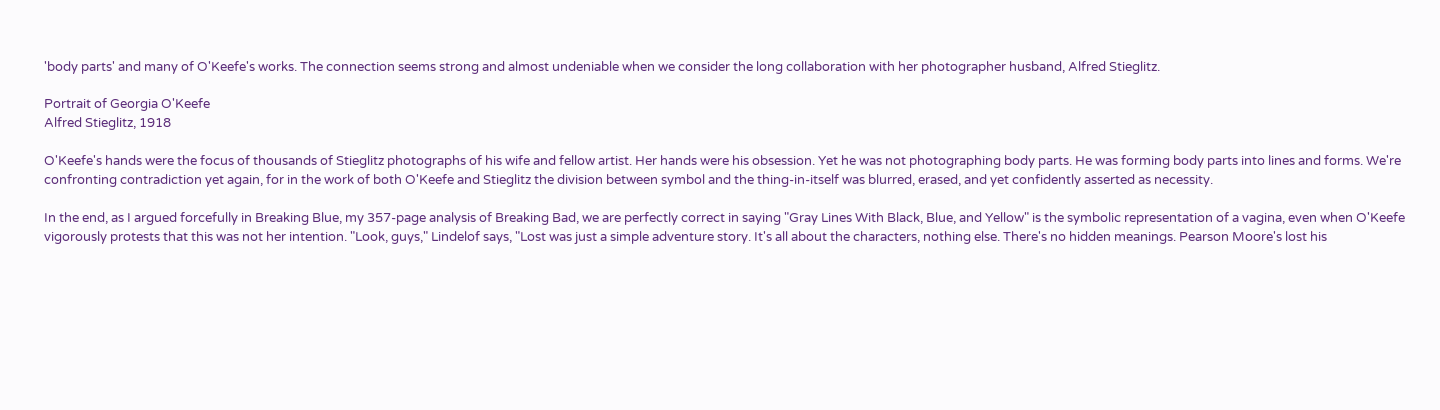'body parts' and many of O'Keefe's works. The connection seems strong and almost undeniable when we consider the long collaboration with her photographer husband, Alfred Stieglitz.

Portrait of Georgia O'Keefe
Alfred Stieglitz, 1918

O'Keefe's hands were the focus of thousands of Stieglitz photographs of his wife and fellow artist. Her hands were his obsession. Yet he was not photographing body parts. He was forming body parts into lines and forms. We're confronting contradiction yet again, for in the work of both O'Keefe and Stieglitz the division between symbol and the thing-in-itself was blurred, erased, and yet confidently asserted as necessity.

In the end, as I argued forcefully in Breaking Blue, my 357-page analysis of Breaking Bad, we are perfectly correct in saying "Gray Lines With Black, Blue, and Yellow" is the symbolic representation of a vagina, even when O'Keefe vigorously protests that this was not her intention. "Look, guys," Lindelof says, "Lost was just a simple adventure story. It's all about the characters, nothing else. There's no hidden meanings. Pearson Moore's lost his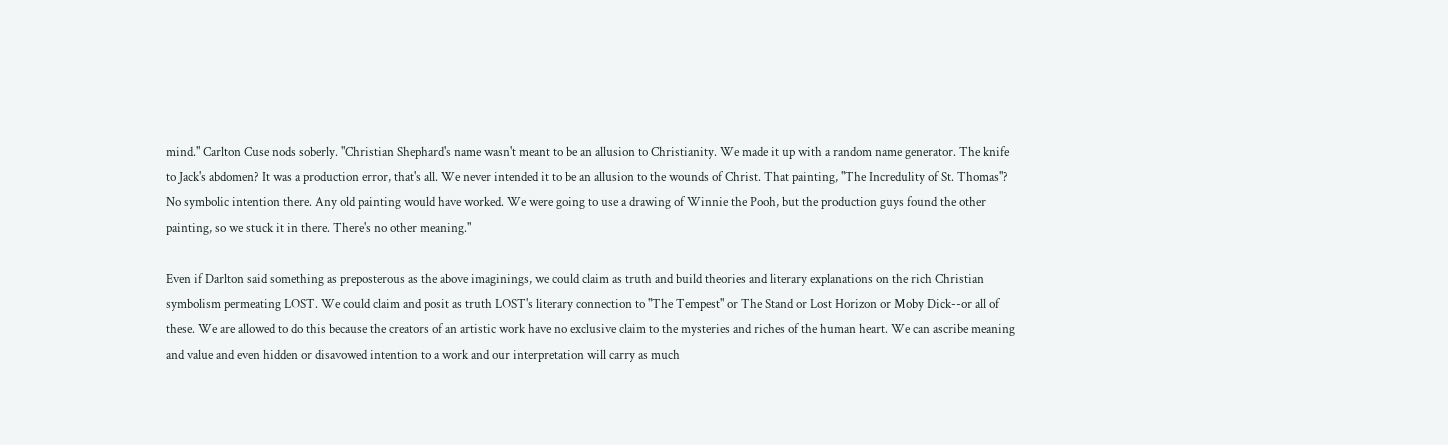mind." Carlton Cuse nods soberly. "Christian Shephard's name wasn't meant to be an allusion to Christianity. We made it up with a random name generator. The knife to Jack's abdomen? It was a production error, that's all. We never intended it to be an allusion to the wounds of Christ. That painting, "The Incredulity of St. Thomas"? No symbolic intention there. Any old painting would have worked. We were going to use a drawing of Winnie the Pooh, but the production guys found the other painting, so we stuck it in there. There's no other meaning."

Even if Darlton said something as preposterous as the above imaginings, we could claim as truth and build theories and literary explanations on the rich Christian symbolism permeating LOST. We could claim and posit as truth LOST's literary connection to "The Tempest" or The Stand or Lost Horizon or Moby Dick--or all of these. We are allowed to do this because the creators of an artistic work have no exclusive claim to the mysteries and riches of the human heart. We can ascribe meaning and value and even hidden or disavowed intention to a work and our interpretation will carry as much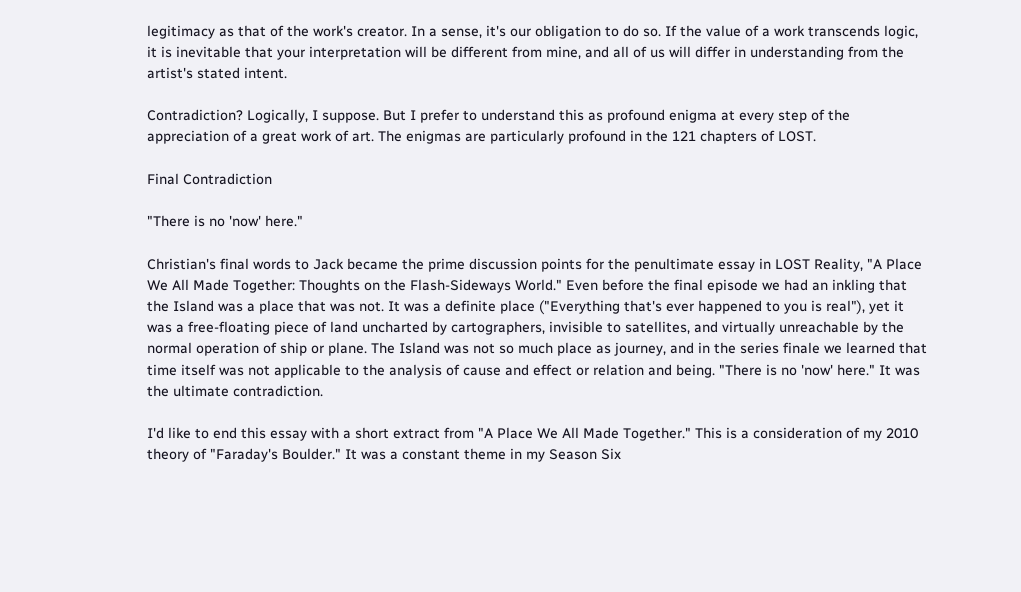legitimacy as that of the work's creator. In a sense, it's our obligation to do so. If the value of a work transcends logic, it is inevitable that your interpretation will be different from mine, and all of us will differ in understanding from the artist's stated intent.

Contradiction? Logically, I suppose. But I prefer to understand this as profound enigma at every step of the appreciation of a great work of art. The enigmas are particularly profound in the 121 chapters of LOST.

Final Contradiction

"There is no 'now' here."

Christian's final words to Jack became the prime discussion points for the penultimate essay in LOST Reality, "A Place We All Made Together: Thoughts on the Flash-Sideways World." Even before the final episode we had an inkling that the Island was a place that was not. It was a definite place ("Everything that's ever happened to you is real"), yet it was a free-floating piece of land uncharted by cartographers, invisible to satellites, and virtually unreachable by the normal operation of ship or plane. The Island was not so much place as journey, and in the series finale we learned that time itself was not applicable to the analysis of cause and effect or relation and being. "There is no 'now' here." It was the ultimate contradiction.

I'd like to end this essay with a short extract from "A Place We All Made Together." This is a consideration of my 2010 theory of "Faraday's Boulder." It was a constant theme in my Season Six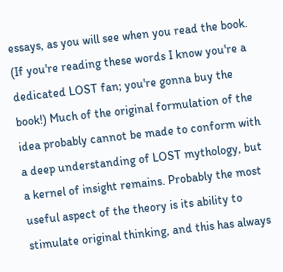essays, as you will see when you read the book. (If you're reading these words I know you're a dedicated LOST fan; you're gonna buy the book!) Much of the original formulation of the idea probably cannot be made to conform with a deep understanding of LOST mythology, but a kernel of insight remains. Probably the most useful aspect of the theory is its ability to stimulate original thinking, and this has always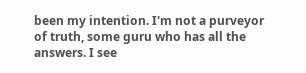been my intention. I'm not a purveyor of truth, some guru who has all the answers. I see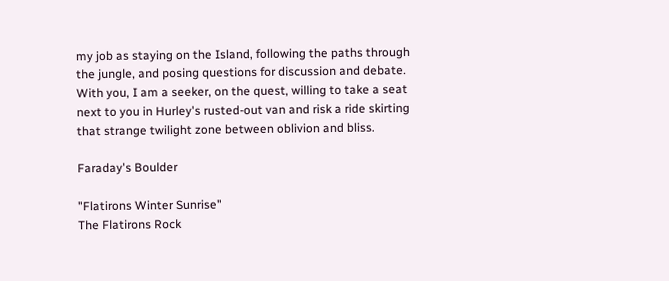my job as staying on the Island, following the paths through the jungle, and posing questions for discussion and debate. With you, I am a seeker, on the quest, willing to take a seat next to you in Hurley's rusted-out van and risk a ride skirting that strange twilight zone between oblivion and bliss.

Faraday's Boulder

"Flatirons Winter Sunrise"
The Flatirons Rock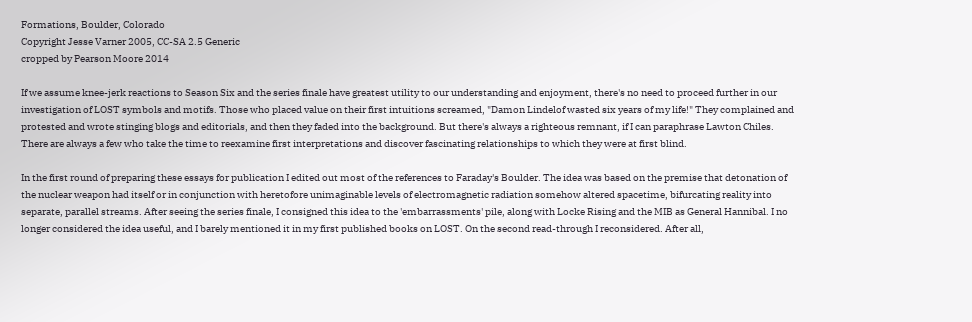Formations, Boulder, Colorado
Copyright Jesse Varner 2005, CC-SA 2.5 Generic
cropped by Pearson Moore 2014

If we assume knee-jerk reactions to Season Six and the series finale have greatest utility to our understanding and enjoyment, there's no need to proceed further in our investigation of LOST symbols and motifs. Those who placed value on their first intuitions screamed, "Damon Lindelof wasted six years of my life!" They complained and protested and wrote stinging blogs and editorials, and then they faded into the background. But there's always a righteous remnant, if I can paraphrase Lawton Chiles. There are always a few who take the time to reexamine first interpretations and discover fascinating relationships to which they were at first blind.

In the first round of preparing these essays for publication I edited out most of the references to Faraday's Boulder. The idea was based on the premise that detonation of the nuclear weapon had itself or in conjunction with heretofore unimaginable levels of electromagnetic radiation somehow altered spacetime, bifurcating reality into separate, parallel streams. After seeing the series finale, I consigned this idea to the 'embarrassments' pile, along with Locke Rising and the MIB as General Hannibal. I no longer considered the idea useful, and I barely mentioned it in my first published books on LOST. On the second read-through I reconsidered. After all,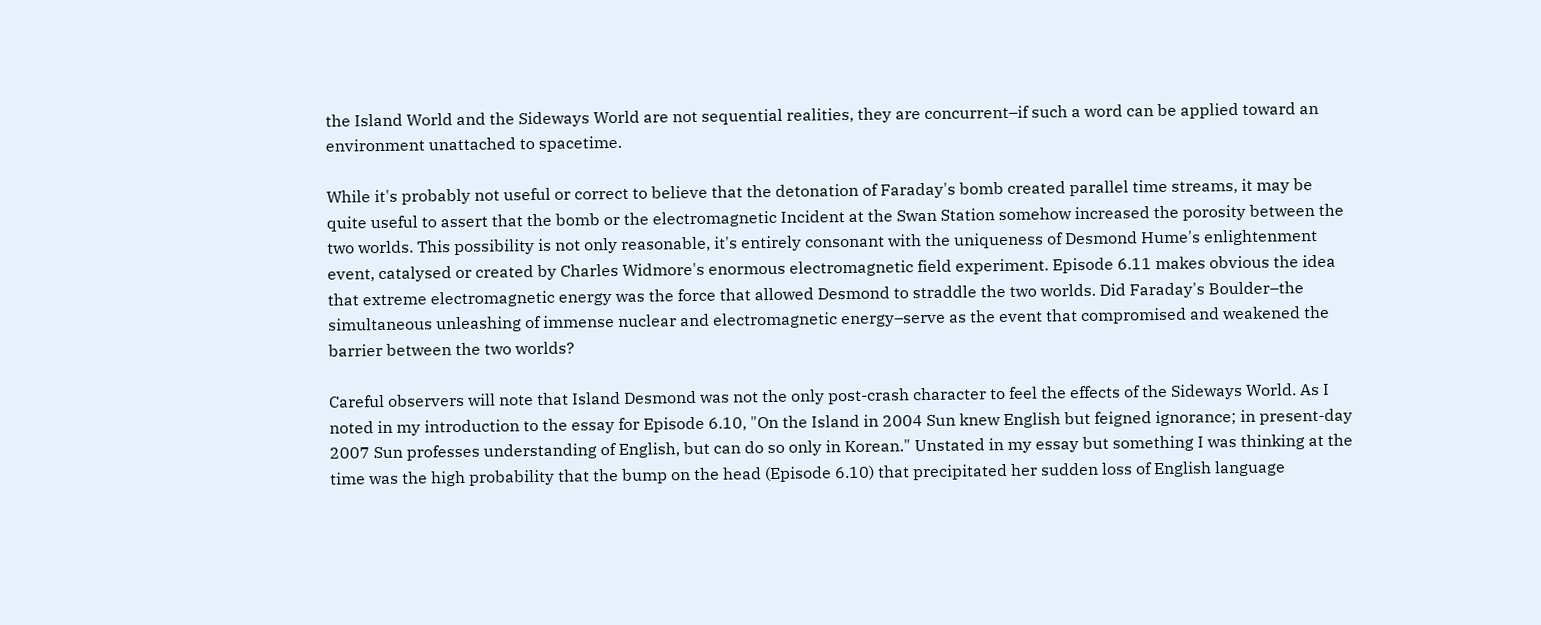the Island World and the Sideways World are not sequential realities, they are concurrent–if such a word can be applied toward an environment unattached to spacetime.

While it's probably not useful or correct to believe that the detonation of Faraday's bomb created parallel time streams, it may be quite useful to assert that the bomb or the electromagnetic Incident at the Swan Station somehow increased the porosity between the two worlds. This possibility is not only reasonable, it's entirely consonant with the uniqueness of Desmond Hume's enlightenment event, catalysed or created by Charles Widmore's enormous electromagnetic field experiment. Episode 6.11 makes obvious the idea that extreme electromagnetic energy was the force that allowed Desmond to straddle the two worlds. Did Faraday's Boulder–the simultaneous unleashing of immense nuclear and electromagnetic energy–serve as the event that compromised and weakened the barrier between the two worlds?

Careful observers will note that Island Desmond was not the only post-crash character to feel the effects of the Sideways World. As I noted in my introduction to the essay for Episode 6.10, "On the Island in 2004 Sun knew English but feigned ignorance; in present-day 2007 Sun professes understanding of English, but can do so only in Korean." Unstated in my essay but something I was thinking at the time was the high probability that the bump on the head (Episode 6.10) that precipitated her sudden loss of English language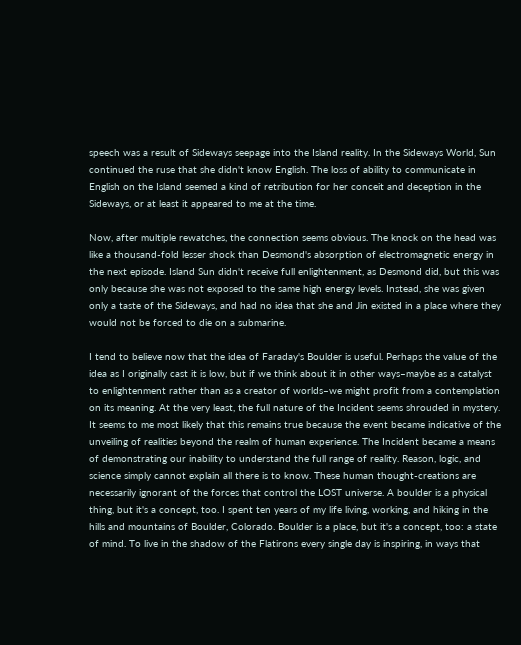speech was a result of Sideways seepage into the Island reality. In the Sideways World, Sun continued the ruse that she didn't know English. The loss of ability to communicate in English on the Island seemed a kind of retribution for her conceit and deception in the Sideways, or at least it appeared to me at the time.

Now, after multiple rewatches, the connection seems obvious. The knock on the head was like a thousand-fold lesser shock than Desmond's absorption of electromagnetic energy in the next episode. Island Sun didn't receive full enlightenment, as Desmond did, but this was only because she was not exposed to the same high energy levels. Instead, she was given only a taste of the Sideways, and had no idea that she and Jin existed in a place where they would not be forced to die on a submarine.

I tend to believe now that the idea of Faraday's Boulder is useful. Perhaps the value of the idea as I originally cast it is low, but if we think about it in other ways–maybe as a catalyst to enlightenment rather than as a creator of worlds–we might profit from a contemplation on its meaning. At the very least, the full nature of the Incident seems shrouded in mystery. It seems to me most likely that this remains true because the event became indicative of the unveiling of realities beyond the realm of human experience. The Incident became a means of demonstrating our inability to understand the full range of reality. Reason, logic, and science simply cannot explain all there is to know. These human thought-creations are necessarily ignorant of the forces that control the LOST universe. A boulder is a physical thing, but it's a concept, too. I spent ten years of my life living, working, and hiking in the hills and mountains of Boulder, Colorado. Boulder is a place, but it's a concept, too: a state of mind. To live in the shadow of the Flatirons every single day is inspiring, in ways that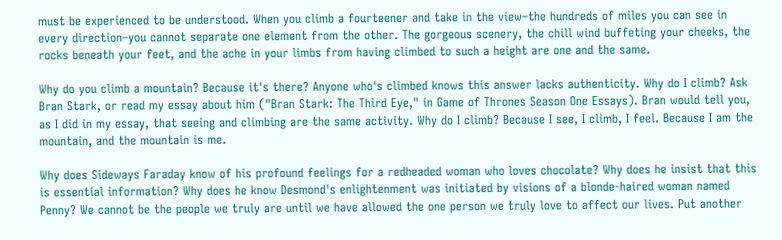must be experienced to be understood. When you climb a fourteener and take in the view–the hundreds of miles you can see in every direction–you cannot separate one element from the other. The gorgeous scenery, the chill wind buffeting your cheeks, the rocks beneath your feet, and the ache in your limbs from having climbed to such a height are one and the same.

Why do you climb a mountain? Because it's there? Anyone who's climbed knows this answer lacks authenticity. Why do I climb? Ask Bran Stark, or read my essay about him ("Bran Stark: The Third Eye," in Game of Thrones Season One Essays). Bran would tell you, as I did in my essay, that seeing and climbing are the same activity. Why do I climb? Because I see, I climb, I feel. Because I am the mountain, and the mountain is me.

Why does Sideways Faraday know of his profound feelings for a redheaded woman who loves chocolate? Why does he insist that this is essential information? Why does he know Desmond's enlightenment was initiated by visions of a blonde-haired woman named Penny? We cannot be the people we truly are until we have allowed the one person we truly love to affect our lives. Put another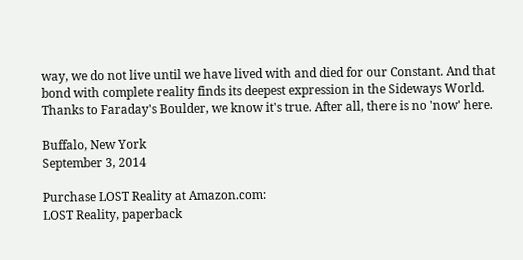way, we do not live until we have lived with and died for our Constant. And that bond with complete reality finds its deepest expression in the Sideways World. Thanks to Faraday's Boulder, we know it's true. After all, there is no 'now' here.

Buffalo, New York
September 3, 2014

Purchase LOST Reality at Amazon.com:
LOST Reality, paperback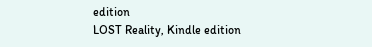edition
LOST Reality, Kindle edition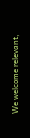We welcome relevant,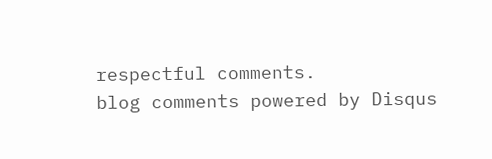respectful comments.
blog comments powered by Disqus